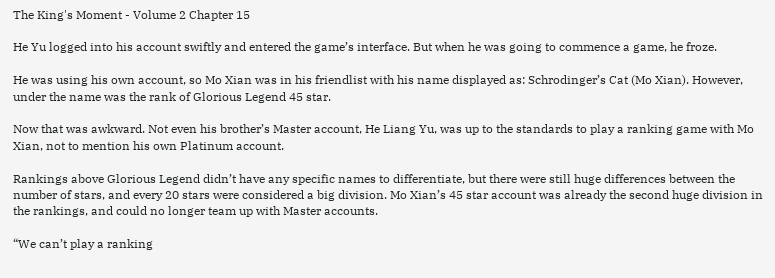The King's Moment - Volume 2 Chapter 15

He Yu logged into his account swiftly and entered the game’s interface. But when he was going to commence a game, he froze.

He was using his own account, so Mo Xian was in his friendlist with his name displayed as: Schrodinger’s Cat (Mo Xian). However, under the name was the rank of Glorious Legend 45 star.

Now that was awkward. Not even his brother’s Master account, He Liang Yu, was up to the standards to play a ranking game with Mo Xian, not to mention his own Platinum account.

Rankings above Glorious Legend didn’t have any specific names to differentiate, but there were still huge differences between the number of stars, and every 20 stars were considered a big division. Mo Xian’s 45 star account was already the second huge division in the rankings, and could no longer team up with Master accounts.

“We can’t play a ranking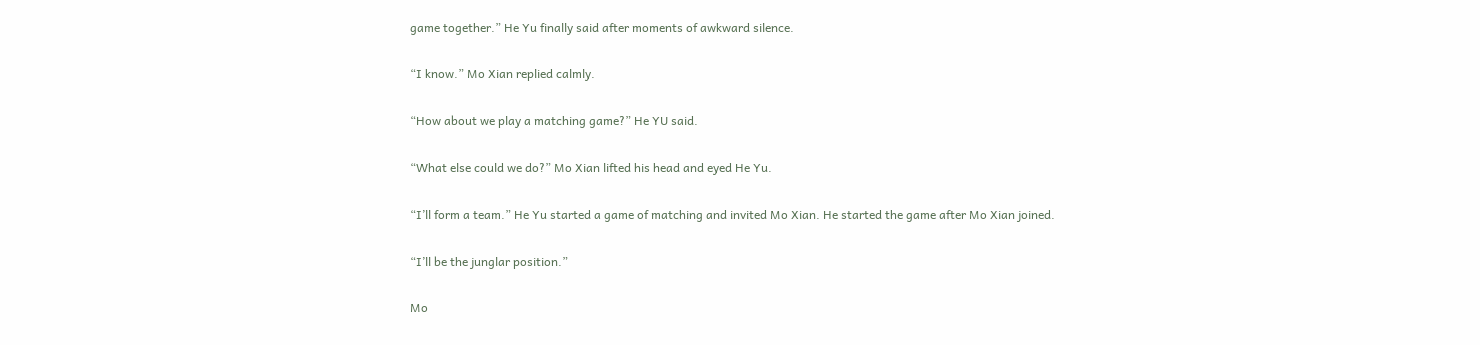game together.” He Yu finally said after moments of awkward silence.

“I know.” Mo Xian replied calmly.

“How about we play a matching game?” He YU said.

“What else could we do?” Mo Xian lifted his head and eyed He Yu.

“I’ll form a team.” He Yu started a game of matching and invited Mo Xian. He started the game after Mo Xian joined.

“I’ll be the junglar position.”

Mo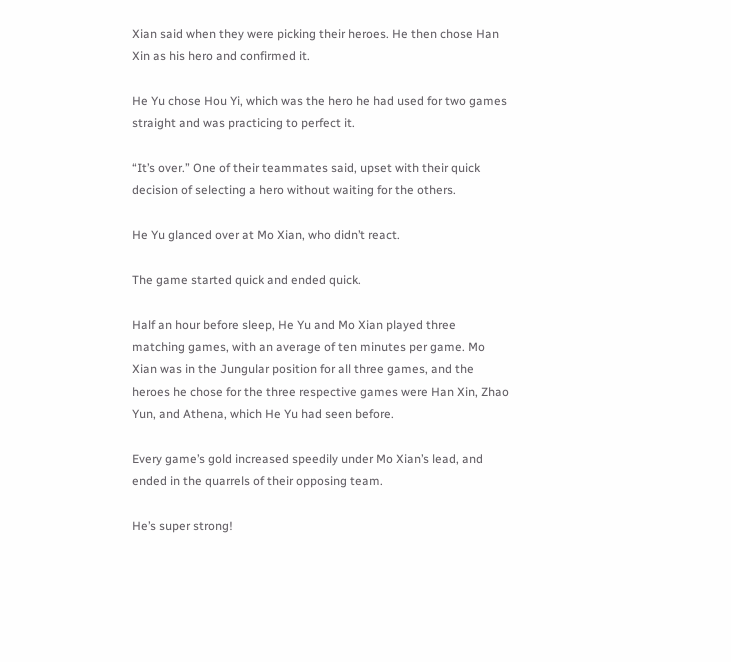Xian said when they were picking their heroes. He then chose Han Xin as his hero and confirmed it.

He Yu chose Hou Yi, which was the hero he had used for two games straight and was practicing to perfect it.

“It’s over.” One of their teammates said, upset with their quick decision of selecting a hero without waiting for the others.

He Yu glanced over at Mo Xian, who didn’t react.

The game started quick and ended quick.

Half an hour before sleep, He Yu and Mo Xian played three matching games, with an average of ten minutes per game. Mo Xian was in the Jungular position for all three games, and the heroes he chose for the three respective games were Han Xin, Zhao Yun, and Athena, which He Yu had seen before.

Every game’s gold increased speedily under Mo Xian’s lead, and ended in the quarrels of their opposing team.

He’s super strong!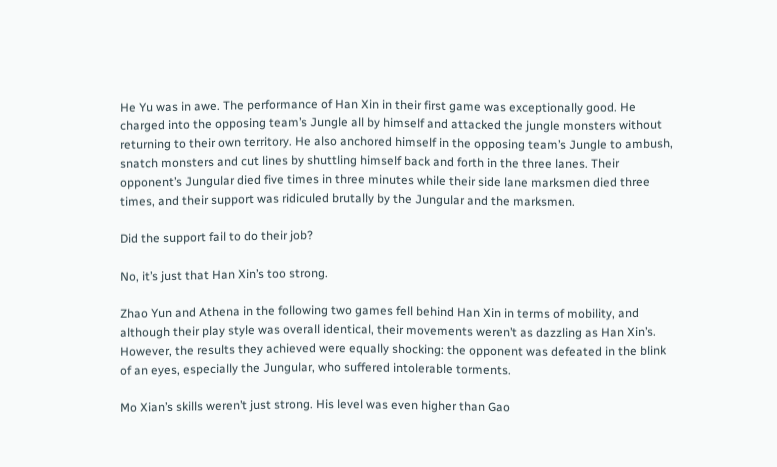He Yu was in awe. The performance of Han Xin in their first game was exceptionally good. He charged into the opposing team’s Jungle all by himself and attacked the jungle monsters without returning to their own territory. He also anchored himself in the opposing team’s Jungle to ambush, snatch monsters and cut lines by shuttling himself back and forth in the three lanes. Their opponent’s Jungular died five times in three minutes while their side lane marksmen died three times, and their support was ridiculed brutally by the Jungular and the marksmen.

Did the support fail to do their job?

No, it’s just that Han Xin’s too strong.

Zhao Yun and Athena in the following two games fell behind Han Xin in terms of mobility, and although their play style was overall identical, their movements weren’t as dazzling as Han Xin’s. However, the results they achieved were equally shocking: the opponent was defeated in the blink of an eyes, especially the Jungular, who suffered intolerable torments.

Mo Xian’s skills weren’t just strong. His level was even higher than Gao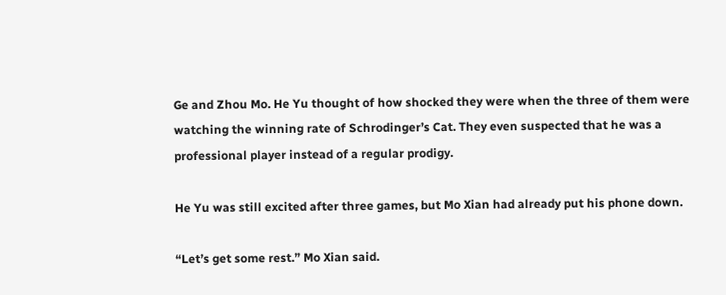Ge and Zhou Mo. He Yu thought of how shocked they were when the three of them were watching the winning rate of Schrodinger’s Cat. They even suspected that he was a professional player instead of a regular prodigy.

He Yu was still excited after three games, but Mo Xian had already put his phone down.

“Let’s get some rest.” Mo Xian said.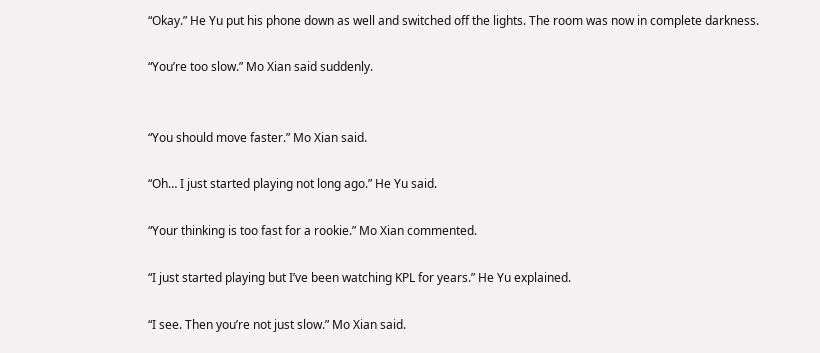“Okay.” He Yu put his phone down as well and switched off the lights. The room was now in complete darkness.

“You’re too slow.” Mo Xian said suddenly.


“You should move faster.” Mo Xian said.

“Oh… I just started playing not long ago.” He Yu said.

“Your thinking is too fast for a rookie.” Mo Xian commented.

“I just started playing but I’ve been watching KPL for years.” He Yu explained.

“I see. Then you’re not just slow.” Mo Xian said.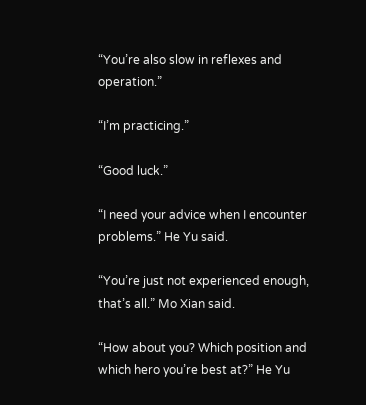“You’re also slow in reflexes and operation.”

“I’m practicing.”

“Good luck.”

“I need your advice when I encounter problems.” He Yu said.

“You’re just not experienced enough, that’s all.” Mo Xian said.

“How about you? Which position and which hero you’re best at?” He Yu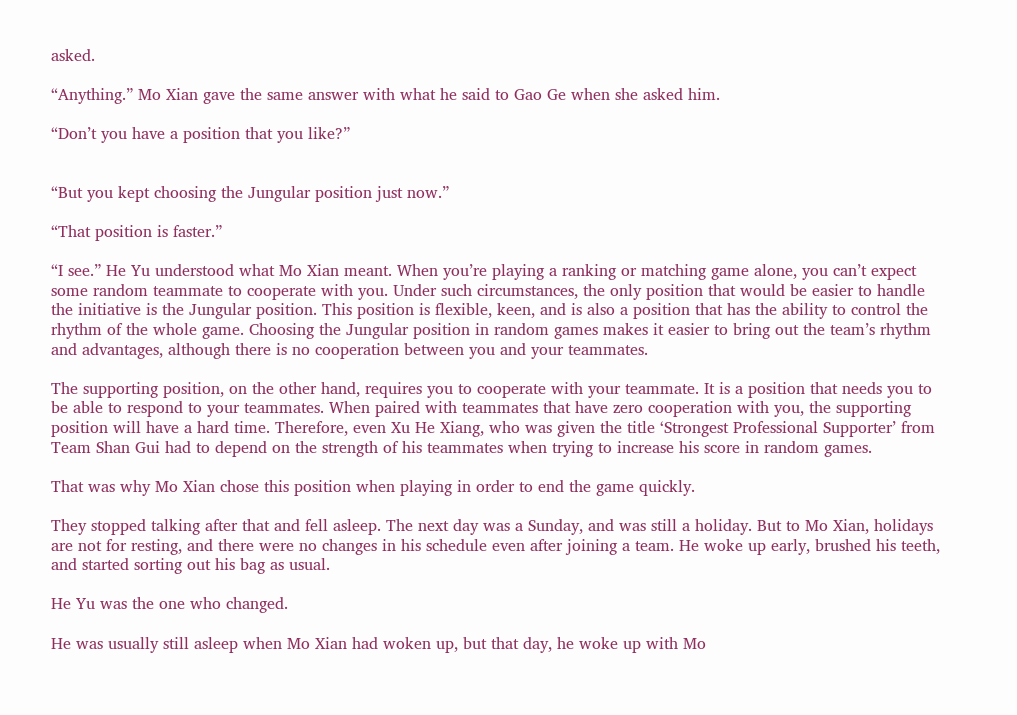asked.

“Anything.” Mo Xian gave the same answer with what he said to Gao Ge when she asked him.

“Don’t you have a position that you like?”


“But you kept choosing the Jungular position just now.”

“That position is faster.”

“I see.” He Yu understood what Mo Xian meant. When you’re playing a ranking or matching game alone, you can’t expect some random teammate to cooperate with you. Under such circumstances, the only position that would be easier to handle the initiative is the Jungular position. This position is flexible, keen, and is also a position that has the ability to control the rhythm of the whole game. Choosing the Jungular position in random games makes it easier to bring out the team’s rhythm and advantages, although there is no cooperation between you and your teammates.

The supporting position, on the other hand, requires you to cooperate with your teammate. It is a position that needs you to be able to respond to your teammates. When paired with teammates that have zero cooperation with you, the supporting position will have a hard time. Therefore, even Xu He Xiang, who was given the title ‘Strongest Professional Supporter’ from Team Shan Gui had to depend on the strength of his teammates when trying to increase his score in random games.

That was why Mo Xian chose this position when playing in order to end the game quickly.

They stopped talking after that and fell asleep. The next day was a Sunday, and was still a holiday. But to Mo Xian, holidays are not for resting, and there were no changes in his schedule even after joining a team. He woke up early, brushed his teeth, and started sorting out his bag as usual.

He Yu was the one who changed.

He was usually still asleep when Mo Xian had woken up, but that day, he woke up with Mo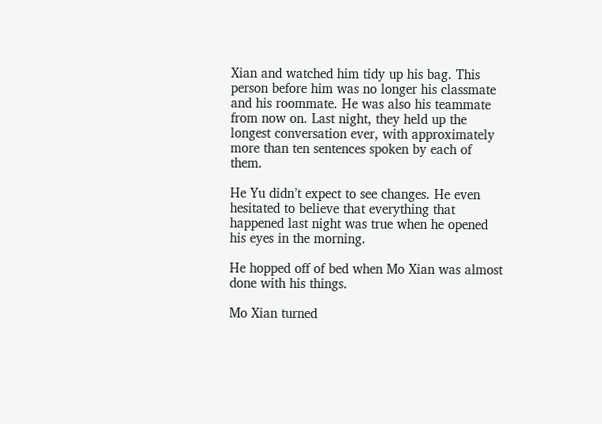Xian and watched him tidy up his bag. This person before him was no longer his classmate and his roommate. He was also his teammate from now on. Last night, they held up the longest conversation ever, with approximately more than ten sentences spoken by each of them.

He Yu didn’t expect to see changes. He even hesitated to believe that everything that happened last night was true when he opened his eyes in the morning.

He hopped off of bed when Mo Xian was almost done with his things.

Mo Xian turned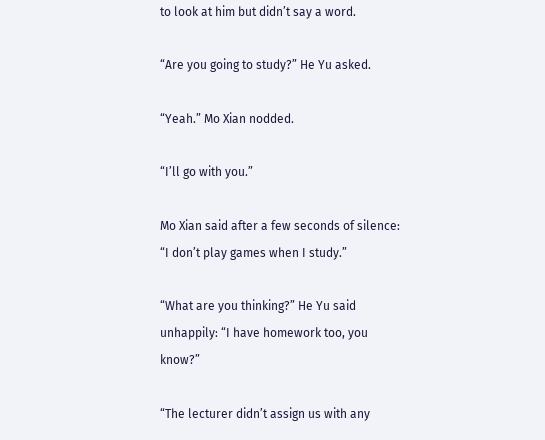to look at him but didn’t say a word.

“Are you going to study?” He Yu asked.

“Yeah.” Mo Xian nodded.

“I’ll go with you.”

Mo Xian said after a few seconds of silence: “I don’t play games when I study.”

“What are you thinking?” He Yu said unhappily: “I have homework too, you know?”

“The lecturer didn’t assign us with any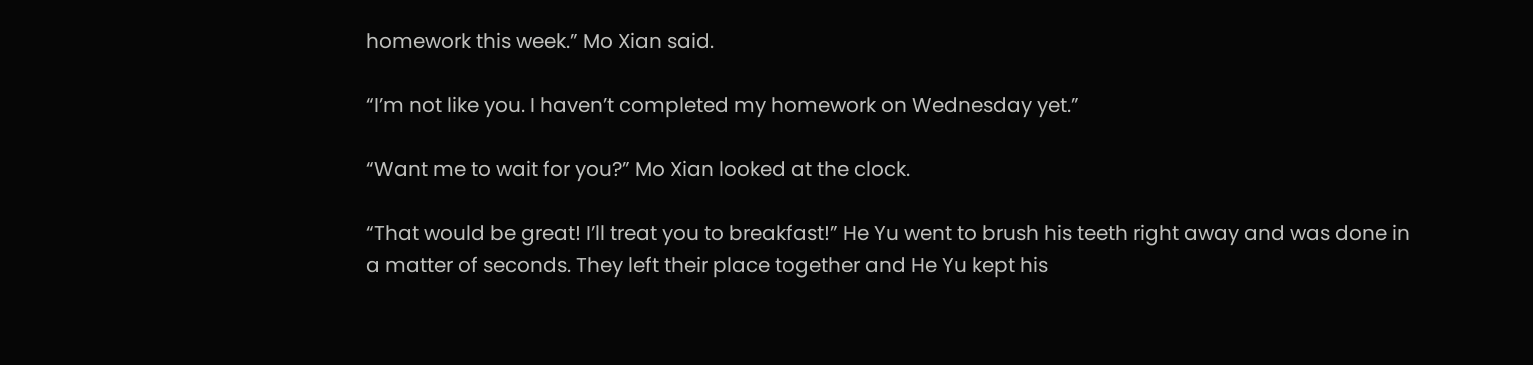homework this week.” Mo Xian said.

“I’m not like you. I haven’t completed my homework on Wednesday yet.”

“Want me to wait for you?” Mo Xian looked at the clock.

“That would be great! I’ll treat you to breakfast!” He Yu went to brush his teeth right away and was done in a matter of seconds. They left their place together and He Yu kept his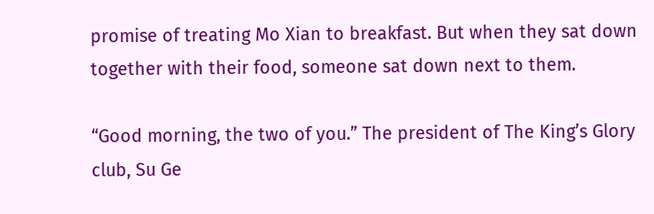promise of treating Mo Xian to breakfast. But when they sat down together with their food, someone sat down next to them.

“Good morning, the two of you.” The president of The King’s Glory club, Su Ge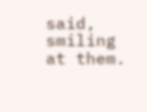said, smiling at them.